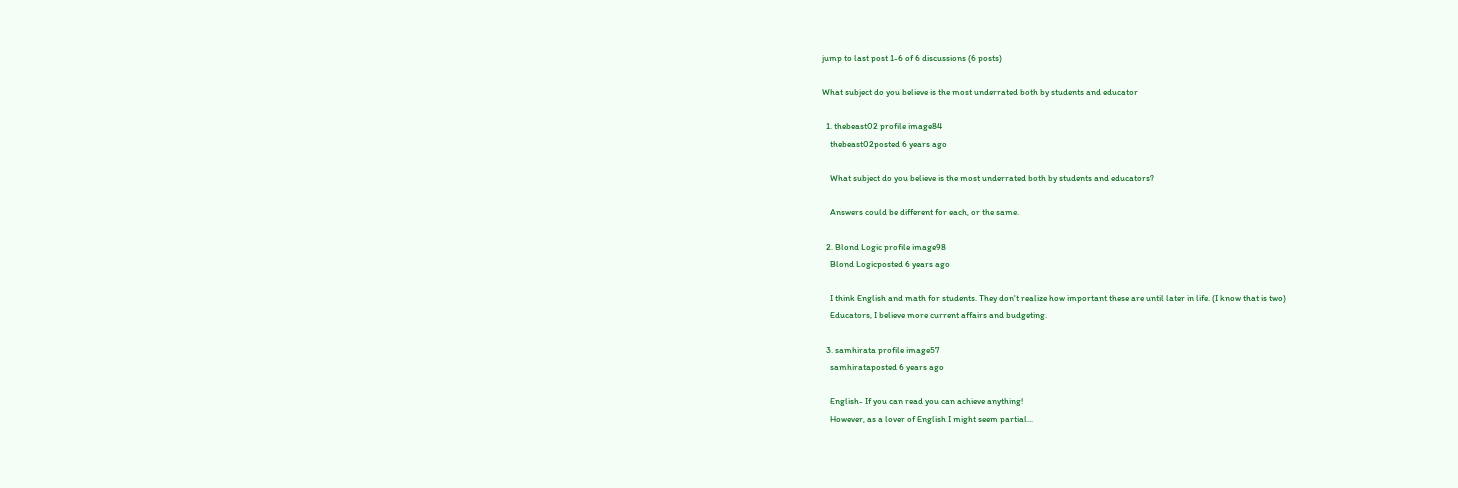jump to last post 1-6 of 6 discussions (6 posts)

What subject do you believe is the most underrated both by students and educator

  1. thebeast02 profile image84
    thebeast02posted 6 years ago

    What subject do you believe is the most underrated both by students and educators?

    Answers could be different for each, or the same.

  2. Blond Logic profile image98
    Blond Logicposted 6 years ago

    I think English and math for students. They don't realize how important these are until later in life. (I know that is two)
    Educators, I believe more current affairs and budgeting.

  3. samhirata profile image57
    samhirataposted 6 years ago

    English- If you can read you can achieve anything!
    However, as a lover of English I might seem partial...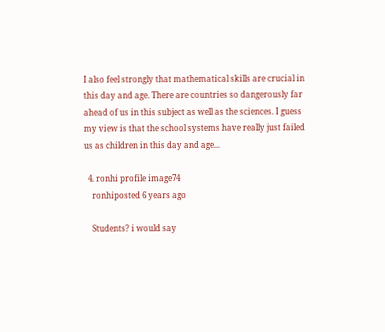I also feel strongly that mathematical skills are crucial in this day and age. There are countries so dangerously far ahead of us in this subject as well as the sciences. I guess my view is that the school systems have really just failed us as children in this day and age...

  4. ronhi profile image74
    ronhiposted 6 years ago

    Students? i would say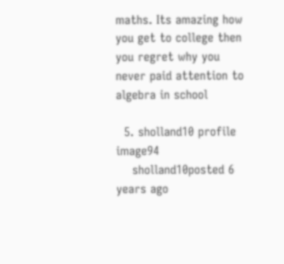maths. Its amazing how you get to college then you regret why you never paid attention to algebra in school

  5. sholland10 profile image94
    sholland10posted 6 years ago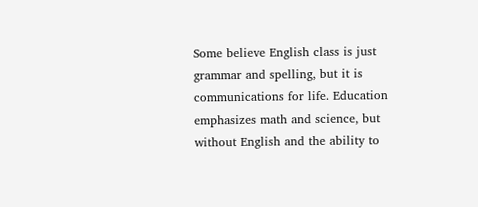Some believe English class is just grammar and spelling, but it is communications for life. Education emphasizes math and science, but without English and the ability to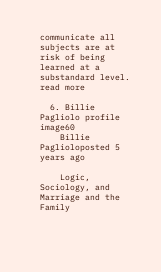communicate all subjects are at risk of being learned at a substandard level. read more

  6. Billie Pagliolo profile image60
    Billie Paglioloposted 5 years ago

    Logic, Sociology, and Marriage and the Family